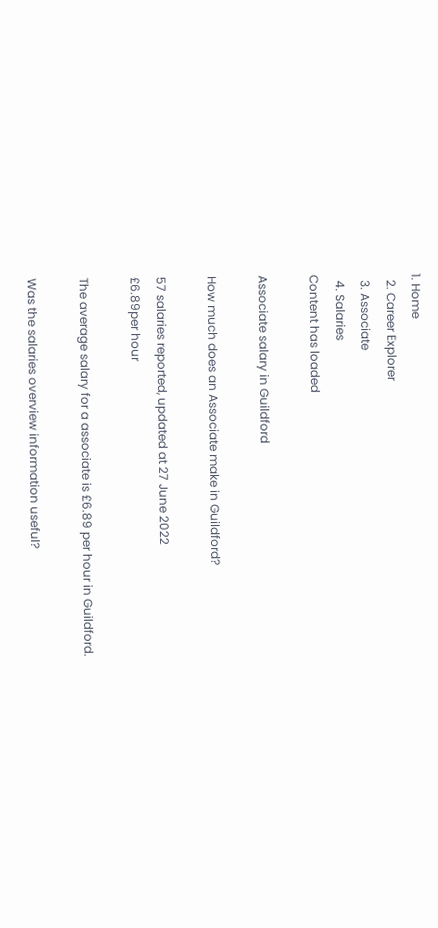1. Home
  2. Career Explorer
  3. Associate
  4. Salaries
Content has loaded

Associate salary in Guildford

How much does an Associate make in Guildford?

57 salaries reported, updated at 27 June 2022
£6.89per hour

The average salary for a associate is £6.89 per hour in Guildford.

Was the salaries overview information useful?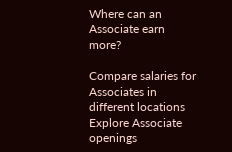Where can an Associate earn more?

Compare salaries for Associates in different locations
Explore Associate openings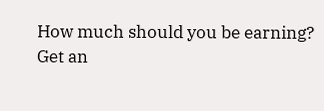How much should you be earning?
Get an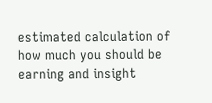estimated calculation of how much you should be earning and insight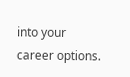into your career options.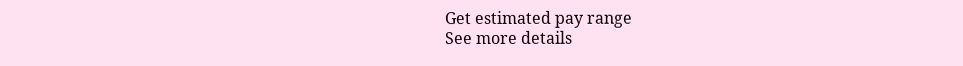Get estimated pay range
See more details